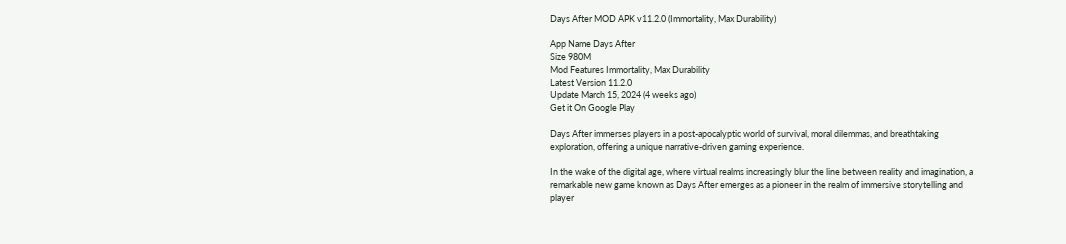Days After MOD APK v11.2.0 (Immortality, Max Durability)

App Name Days After
Size 980M
Mod Features Immortality, Max Durability
Latest Version 11.2.0
Update March 15, 2024 (4 weeks ago)
Get it On Google Play

Days After immerses players in a post-apocalyptic world of survival, moral dilemmas, and breathtaking exploration, offering a unique narrative-driven gaming experience.

In the wake of the digital age, where virtual realms increasingly blur the line between reality and imagination, a remarkable new game known as Days After emerges as a pioneer in the realm of immersive storytelling and player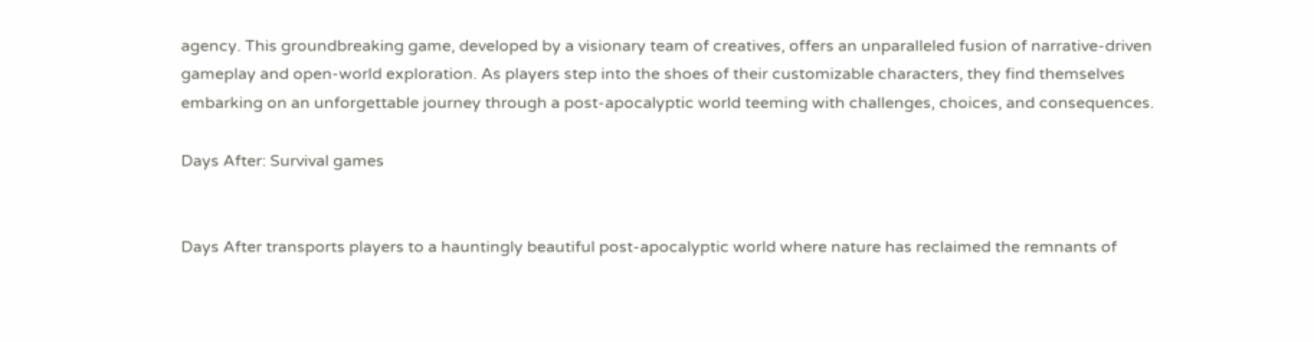agency. This groundbreaking game, developed by a visionary team of creatives, offers an unparalleled fusion of narrative-driven gameplay and open-world exploration. As players step into the shoes of their customizable characters, they find themselves embarking on an unforgettable journey through a post-apocalyptic world teeming with challenges, choices, and consequences.

Days After: Survival games


Days After transports players to a hauntingly beautiful post-apocalyptic world where nature has reclaimed the remnants of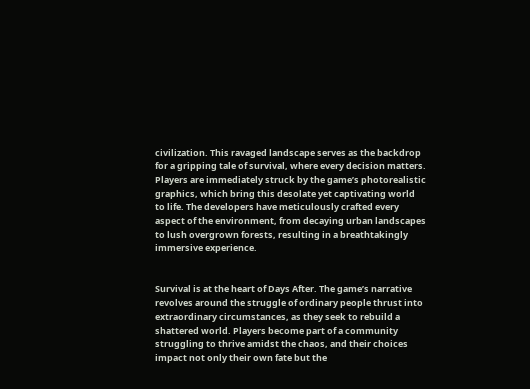civilization. This ravaged landscape serves as the backdrop for a gripping tale of survival, where every decision matters. Players are immediately struck by the game’s photorealistic graphics, which bring this desolate yet captivating world to life. The developers have meticulously crafted every aspect of the environment, from decaying urban landscapes to lush overgrown forests, resulting in a breathtakingly immersive experience.


Survival is at the heart of Days After. The game’s narrative revolves around the struggle of ordinary people thrust into extraordinary circumstances, as they seek to rebuild a shattered world. Players become part of a community struggling to thrive amidst the chaos, and their choices impact not only their own fate but the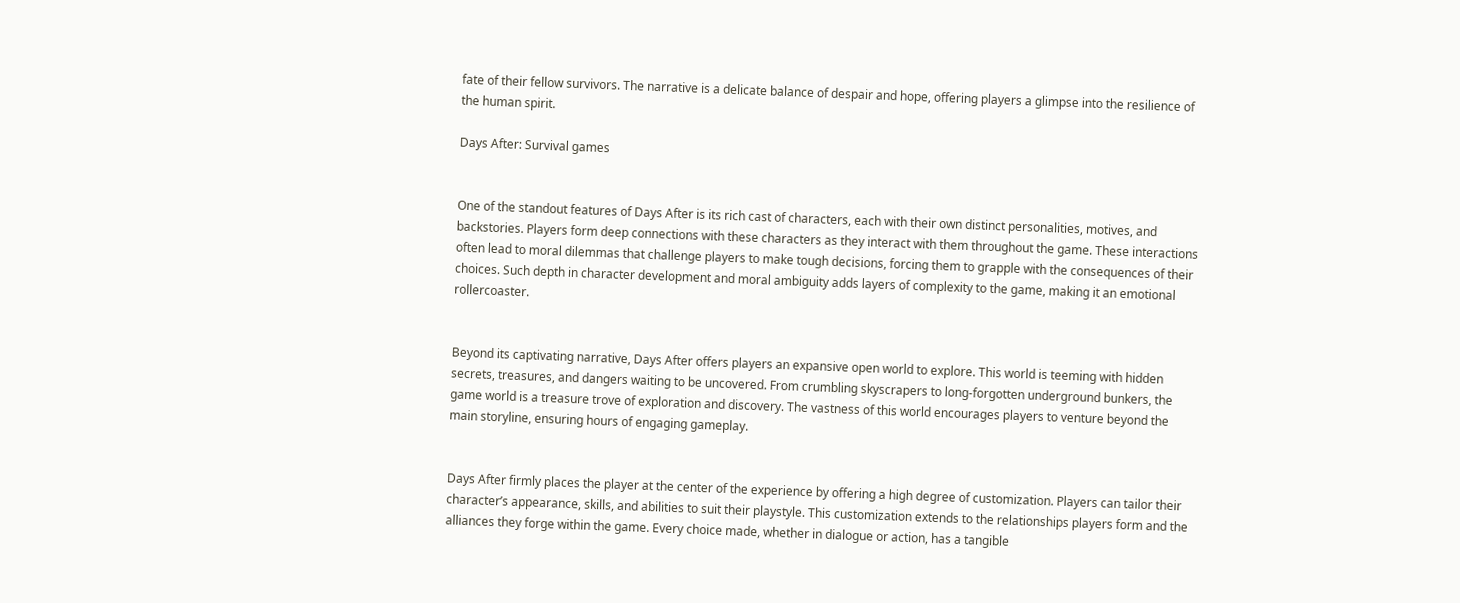fate of their fellow survivors. The narrative is a delicate balance of despair and hope, offering players a glimpse into the resilience of the human spirit.

Days After: Survival games


One of the standout features of Days After is its rich cast of characters, each with their own distinct personalities, motives, and backstories. Players form deep connections with these characters as they interact with them throughout the game. These interactions often lead to moral dilemmas that challenge players to make tough decisions, forcing them to grapple with the consequences of their choices. Such depth in character development and moral ambiguity adds layers of complexity to the game, making it an emotional rollercoaster.


Beyond its captivating narrative, Days After offers players an expansive open world to explore. This world is teeming with hidden secrets, treasures, and dangers waiting to be uncovered. From crumbling skyscrapers to long-forgotten underground bunkers, the game world is a treasure trove of exploration and discovery. The vastness of this world encourages players to venture beyond the main storyline, ensuring hours of engaging gameplay.


Days After firmly places the player at the center of the experience by offering a high degree of customization. Players can tailor their character’s appearance, skills, and abilities to suit their playstyle. This customization extends to the relationships players form and the alliances they forge within the game. Every choice made, whether in dialogue or action, has a tangible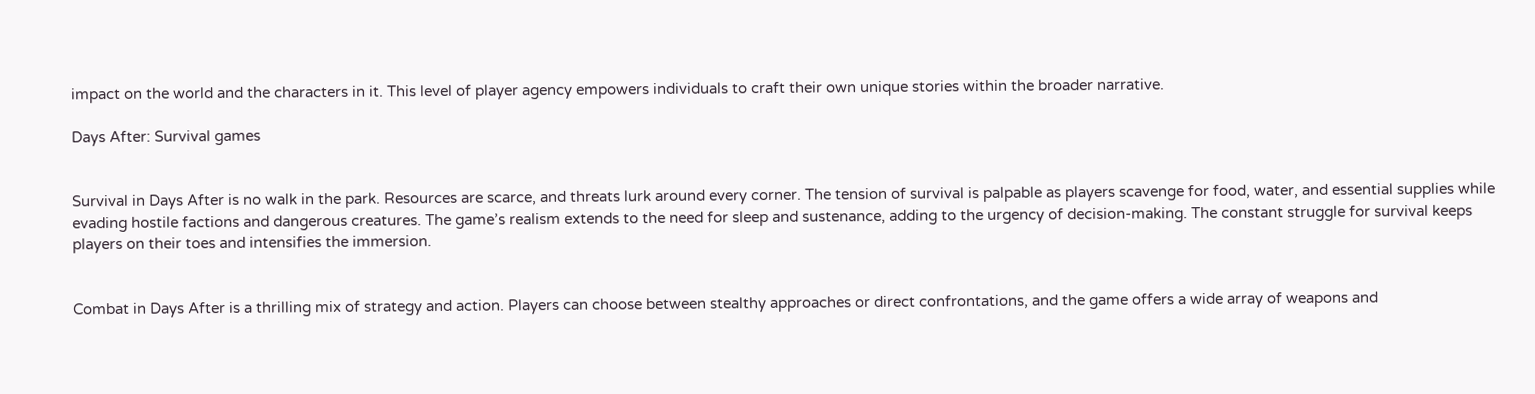impact on the world and the characters in it. This level of player agency empowers individuals to craft their own unique stories within the broader narrative.

Days After: Survival games


Survival in Days After is no walk in the park. Resources are scarce, and threats lurk around every corner. The tension of survival is palpable as players scavenge for food, water, and essential supplies while evading hostile factions and dangerous creatures. The game’s realism extends to the need for sleep and sustenance, adding to the urgency of decision-making. The constant struggle for survival keeps players on their toes and intensifies the immersion.


Combat in Days After is a thrilling mix of strategy and action. Players can choose between stealthy approaches or direct confrontations, and the game offers a wide array of weapons and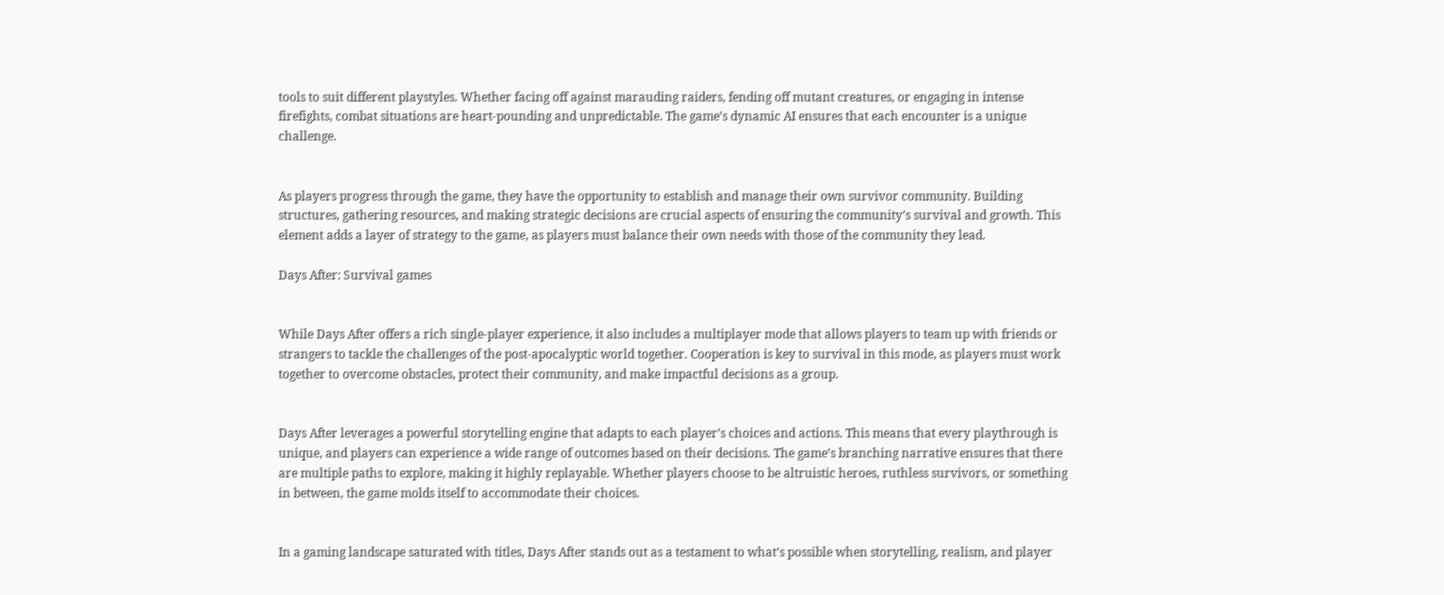tools to suit different playstyles. Whether facing off against marauding raiders, fending off mutant creatures, or engaging in intense firefights, combat situations are heart-pounding and unpredictable. The game’s dynamic AI ensures that each encounter is a unique challenge.


As players progress through the game, they have the opportunity to establish and manage their own survivor community. Building structures, gathering resources, and making strategic decisions are crucial aspects of ensuring the community’s survival and growth. This element adds a layer of strategy to the game, as players must balance their own needs with those of the community they lead.

Days After: Survival games


While Days After offers a rich single-player experience, it also includes a multiplayer mode that allows players to team up with friends or strangers to tackle the challenges of the post-apocalyptic world together. Cooperation is key to survival in this mode, as players must work together to overcome obstacles, protect their community, and make impactful decisions as a group.


Days After leverages a powerful storytelling engine that adapts to each player’s choices and actions. This means that every playthrough is unique, and players can experience a wide range of outcomes based on their decisions. The game’s branching narrative ensures that there are multiple paths to explore, making it highly replayable. Whether players choose to be altruistic heroes, ruthless survivors, or something in between, the game molds itself to accommodate their choices.


In a gaming landscape saturated with titles, Days After stands out as a testament to what’s possible when storytelling, realism, and player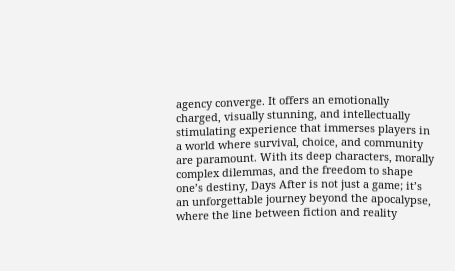agency converge. It offers an emotionally charged, visually stunning, and intellectually stimulating experience that immerses players in a world where survival, choice, and community are paramount. With its deep characters, morally complex dilemmas, and the freedom to shape one’s destiny, Days After is not just a game; it’s an unforgettable journey beyond the apocalypse, where the line between fiction and reality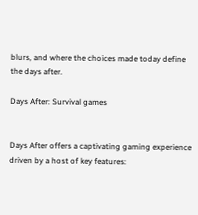blurs, and where the choices made today define the days after.

Days After: Survival games


Days After offers a captivating gaming experience driven by a host of key features: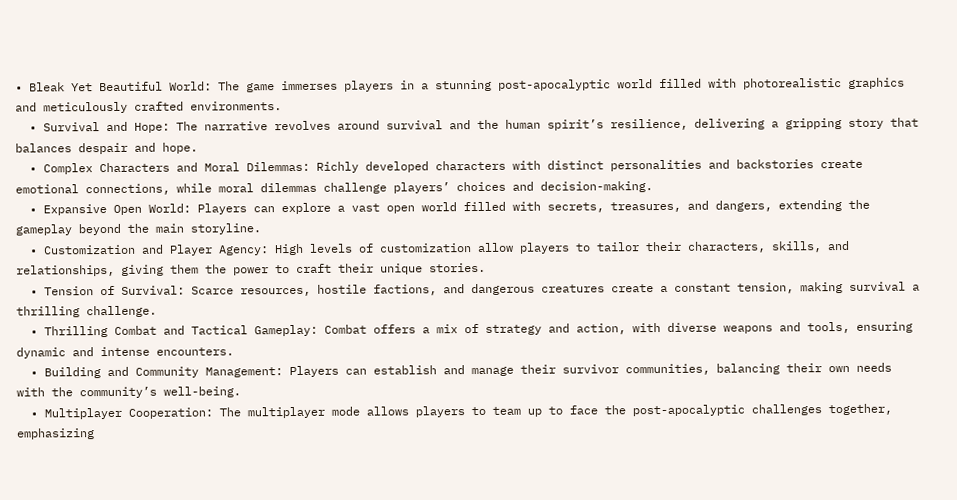• Bleak Yet Beautiful World: The game immerses players in a stunning post-apocalyptic world filled with photorealistic graphics and meticulously crafted environments.
  • Survival and Hope: The narrative revolves around survival and the human spirit’s resilience, delivering a gripping story that balances despair and hope.
  • Complex Characters and Moral Dilemmas: Richly developed characters with distinct personalities and backstories create emotional connections, while moral dilemmas challenge players’ choices and decision-making.
  • Expansive Open World: Players can explore a vast open world filled with secrets, treasures, and dangers, extending the gameplay beyond the main storyline.
  • Customization and Player Agency: High levels of customization allow players to tailor their characters, skills, and relationships, giving them the power to craft their unique stories.
  • Tension of Survival: Scarce resources, hostile factions, and dangerous creatures create a constant tension, making survival a thrilling challenge.
  • Thrilling Combat and Tactical Gameplay: Combat offers a mix of strategy and action, with diverse weapons and tools, ensuring dynamic and intense encounters.
  • Building and Community Management: Players can establish and manage their survivor communities, balancing their own needs with the community’s well-being.
  • Multiplayer Cooperation: The multiplayer mode allows players to team up to face the post-apocalyptic challenges together, emphasizing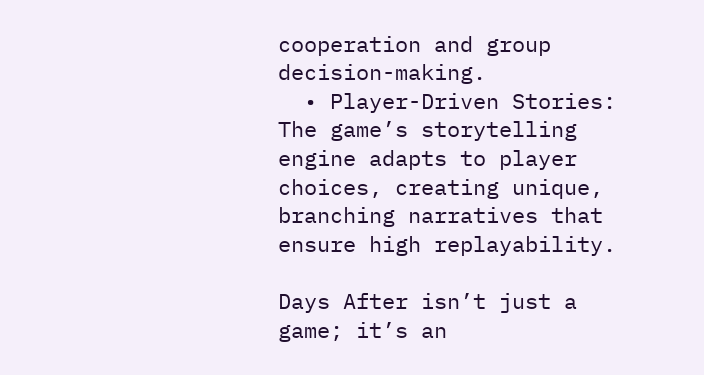cooperation and group decision-making.
  • Player-Driven Stories: The game’s storytelling engine adapts to player choices, creating unique, branching narratives that ensure high replayability.

Days After isn’t just a game; it’s an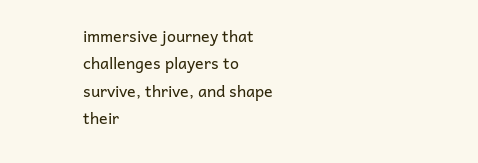immersive journey that challenges players to survive, thrive, and shape their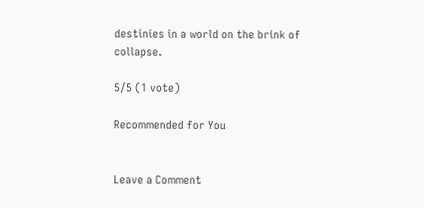destinies in a world on the brink of collapse.

5/5 (1 vote)

Recommended for You


Leave a Comment